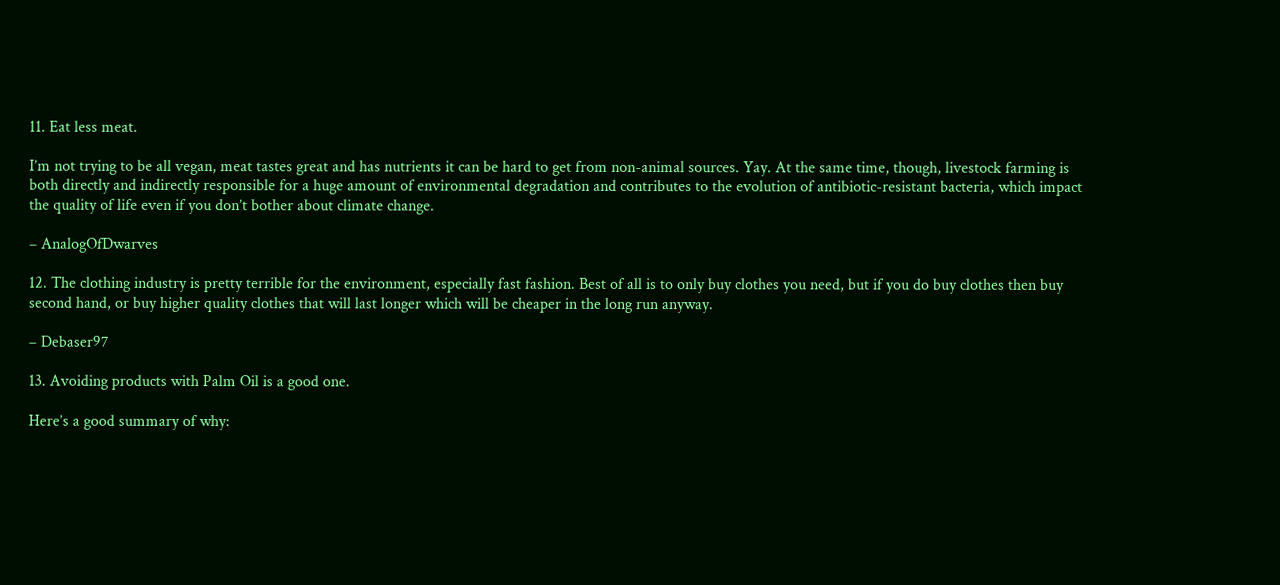11. Eat less meat.

I’m not trying to be all vegan, meat tastes great and has nutrients it can be hard to get from non-animal sources. Yay. At the same time, though, livestock farming is both directly and indirectly responsible for a huge amount of environmental degradation and contributes to the evolution of antibiotic-resistant bacteria, which impact the quality of life even if you don’t bother about climate change.

– AnalogOfDwarves

12. The clothing industry is pretty terrible for the environment, especially fast fashion. Best of all is to only buy clothes you need, but if you do buy clothes then buy second hand, or buy higher quality clothes that will last longer which will be cheaper in the long run anyway.

– Debaser97

13. Avoiding products with Palm Oil is a good one.

Here’s a good summary of why: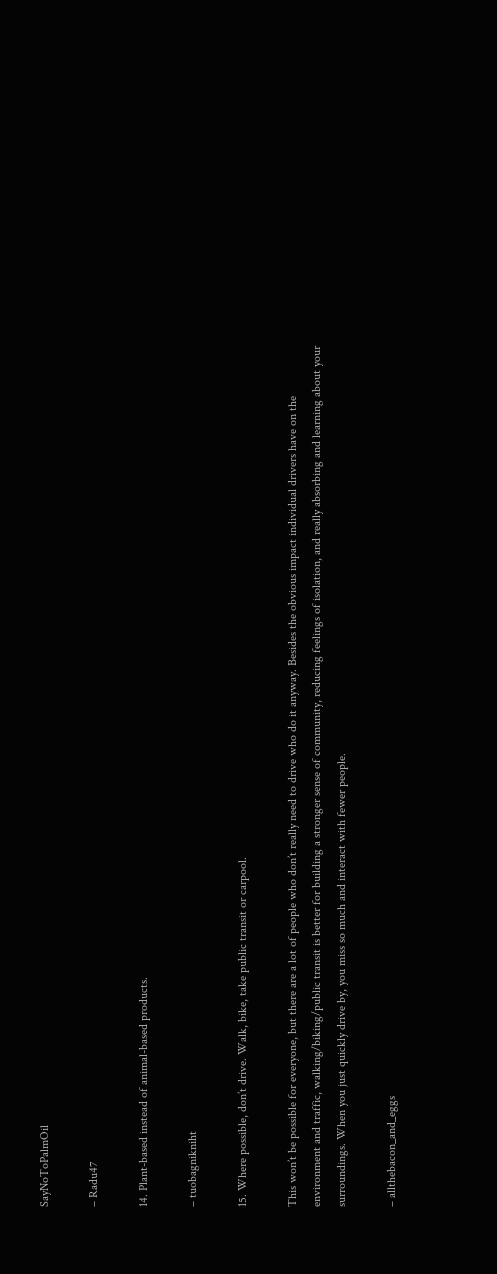SayNoToPalmOil

– Radu47

14. Plant-based instead of animal-based products.

– tuobagnikniht

15. Where possible, don’t drive. Walk, bike, take public transit or carpool.

This won’t be possible for everyone, but there are a lot of people who don’t really need to drive who do it anyway. Besides the obvious impact individual drivers have on the environment and traffic, walking/biking/public transit is better for building a stronger sense of community, reducing feelings of isolation, and really absorbing and learning about your surroundings. When you just quickly drive by, you miss so much and interact with fewer people.

– allthebacon_and_eggs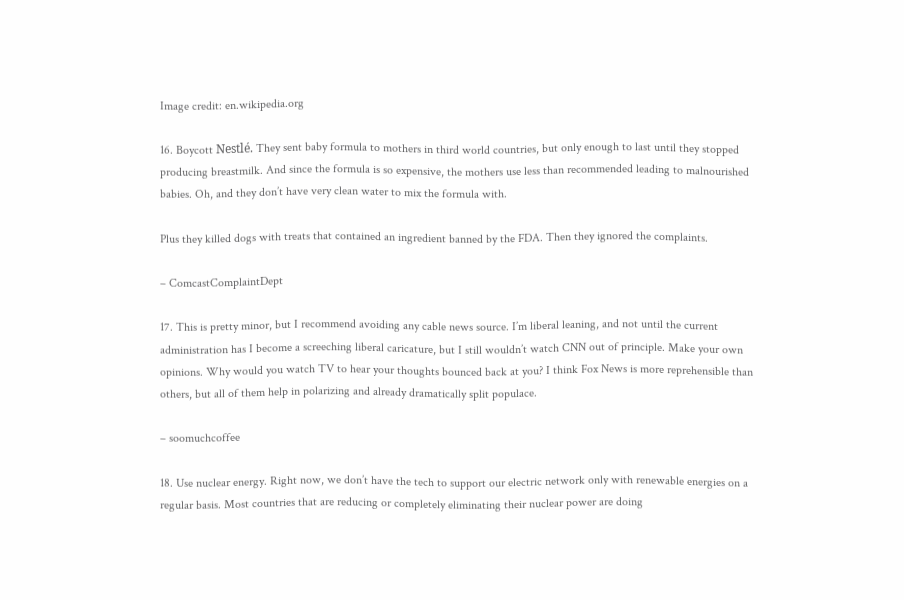Image credit: en.wikipedia.org

16. Boycott Nestlé. They sent baby formula to mothers in third world countries, but only enough to last until they stopped producing breastmilk. And since the formula is so expensive, the mothers use less than recommended leading to malnourished babies. Oh, and they don’t have very clean water to mix the formula with.

Plus they killed dogs with treats that contained an ingredient banned by the FDA. Then they ignored the complaints.

– ComcastComplaintDept

17. This is pretty minor, but I recommend avoiding any cable news source. I’m liberal leaning, and not until the current administration has I become a screeching liberal caricature, but I still wouldn’t watch CNN out of principle. Make your own opinions. Why would you watch TV to hear your thoughts bounced back at you? I think Fox News is more reprehensible than others, but all of them help in polarizing and already dramatically split populace.

– soomuchcoffee

18. Use nuclear energy. Right now, we don’t have the tech to support our electric network only with renewable energies on a regular basis. Most countries that are reducing or completely eliminating their nuclear power are doing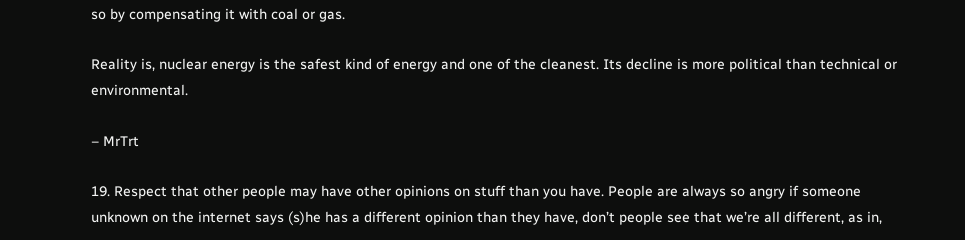so by compensating it with coal or gas.

Reality is, nuclear energy is the safest kind of energy and one of the cleanest. Its decline is more political than technical or environmental.

– MrTrt

19. Respect that other people may have other opinions on stuff than you have. People are always so angry if someone unknown on the internet says (s)he has a different opinion than they have, don’t people see that we’re all different, as in,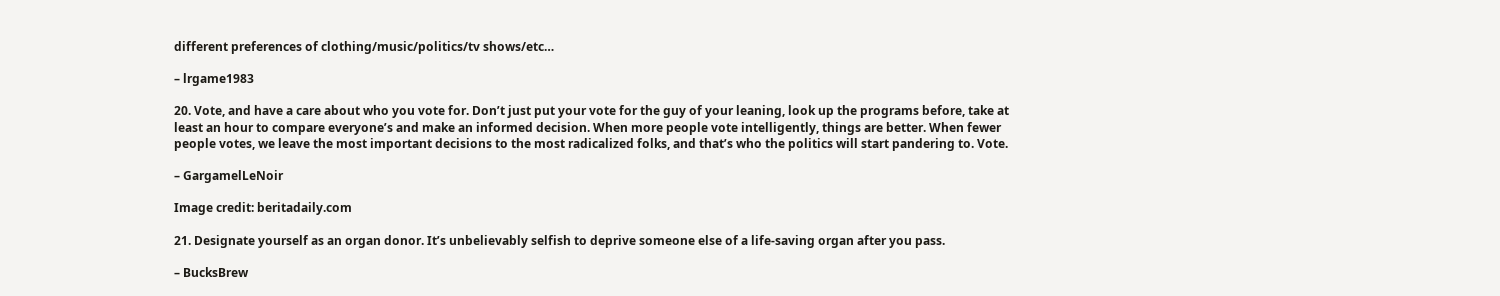different preferences of clothing/music/politics/tv shows/etc…

– lrgame1983

20. Vote, and have a care about who you vote for. Don’t just put your vote for the guy of your leaning, look up the programs before, take at least an hour to compare everyone’s and make an informed decision. When more people vote intelligently, things are better. When fewer people votes, we leave the most important decisions to the most radicalized folks, and that’s who the politics will start pandering to. Vote.

– GargamelLeNoir

Image credit: beritadaily.com

21. Designate yourself as an organ donor. It’s unbelievably selfish to deprive someone else of a life-saving organ after you pass.

– BucksBrew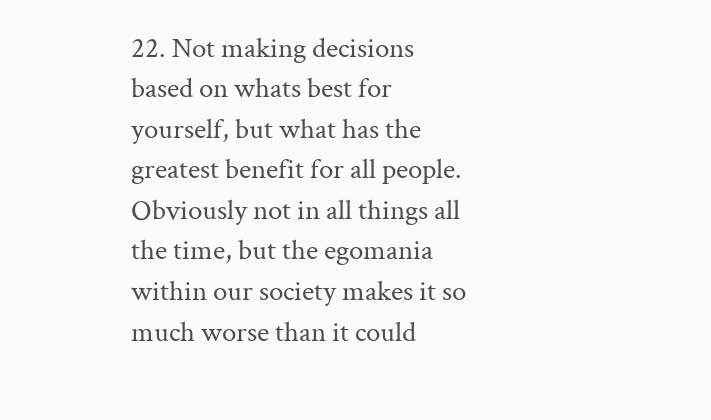22. Not making decisions based on whats best for yourself, but what has the greatest benefit for all people.
Obviously not in all things all the time, but the egomania within our society makes it so much worse than it could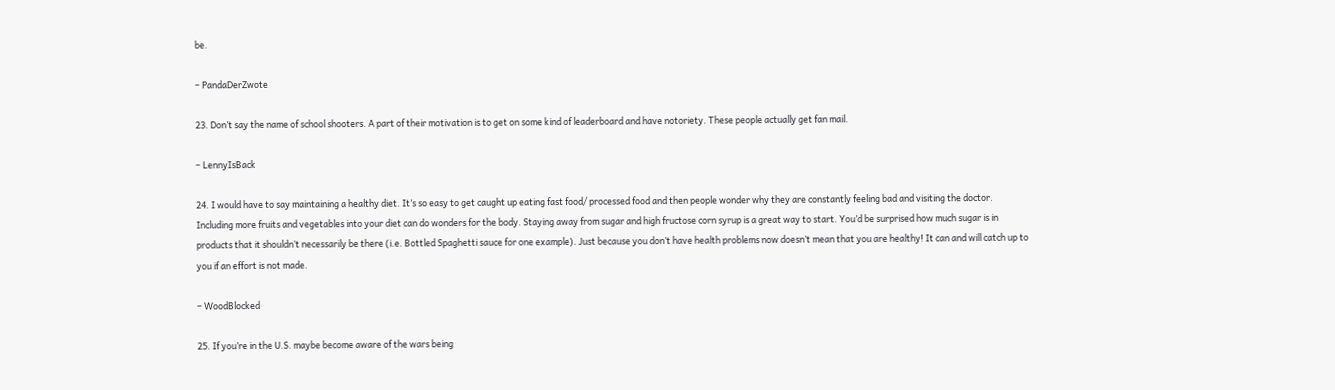be.

– PandaDerZwote

23. Don’t say the name of school shooters. A part of their motivation is to get on some kind of leaderboard and have notoriety. These people actually get fan mail.

– LennyIsBack

24. I would have to say maintaining a healthy diet. It’s so easy to get caught up eating fast food/ processed food and then people wonder why they are constantly feeling bad and visiting the doctor. Including more fruits and vegetables into your diet can do wonders for the body. Staying away from sugar and high fructose corn syrup is a great way to start. You’d be surprised how much sugar is in products that it shouldn’t necessarily be there (i.e. Bottled Spaghetti sauce for one example). Just because you don’t have health problems now doesn’t mean that you are healthy! It can and will catch up to you if an effort is not made.

– WoodBlocked

25. If you’re in the U.S. maybe become aware of the wars being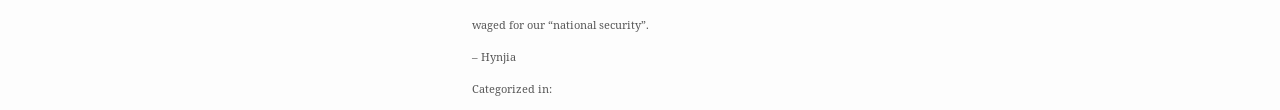waged for our “national security”.

– Hynjia

Categorized in: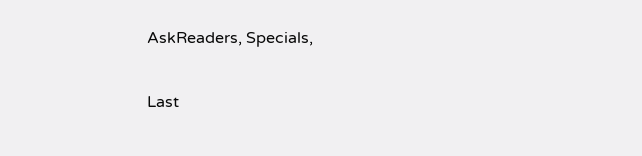AskReaders, Specials,

Last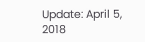Update: April 5, 2018